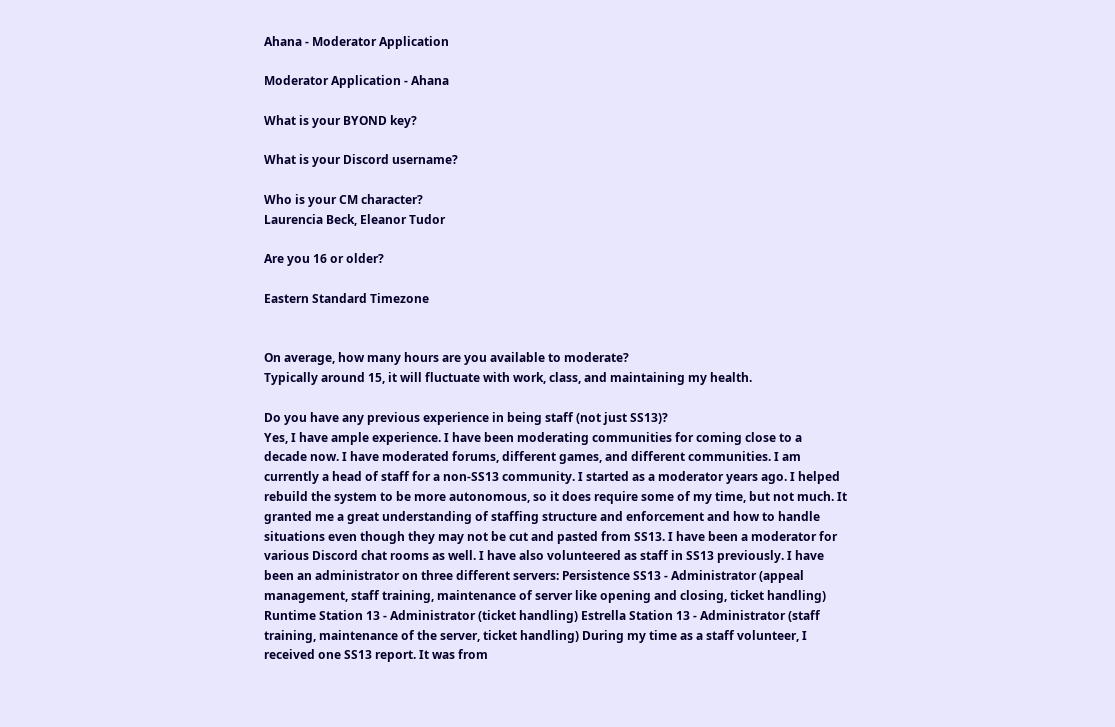Ahana - Moderator Application

Moderator Application - Ahana

What is your BYOND key?

What is your Discord username?

Who is your CM character?
Laurencia Beck, Eleanor Tudor

Are you 16 or older?

Eastern Standard Timezone


On average, how many hours are you available to moderate?
Typically around 15, it will fluctuate with work, class, and maintaining my health.

Do you have any previous experience in being staff (not just SS13)?
Yes, I have ample experience. I have been moderating communities for coming close to a decade now. I have moderated forums, different games, and different communities. I am currently a head of staff for a non-SS13 community. I started as a moderator years ago. I helped rebuild the system to be more autonomous, so it does require some of my time, but not much. It granted me a great understanding of staffing structure and enforcement and how to handle situations even though they may not be cut and pasted from SS13. I have been a moderator for various Discord chat rooms as well. I have also volunteered as staff in SS13 previously. I have been an administrator on three different servers: Persistence SS13 - Administrator (appeal management, staff training, maintenance of server like opening and closing, ticket handling) Runtime Station 13 - Administrator (ticket handling) Estrella Station 13 - Administrator (staff training, maintenance of the server, ticket handling) During my time as a staff volunteer, I received one SS13 report. It was from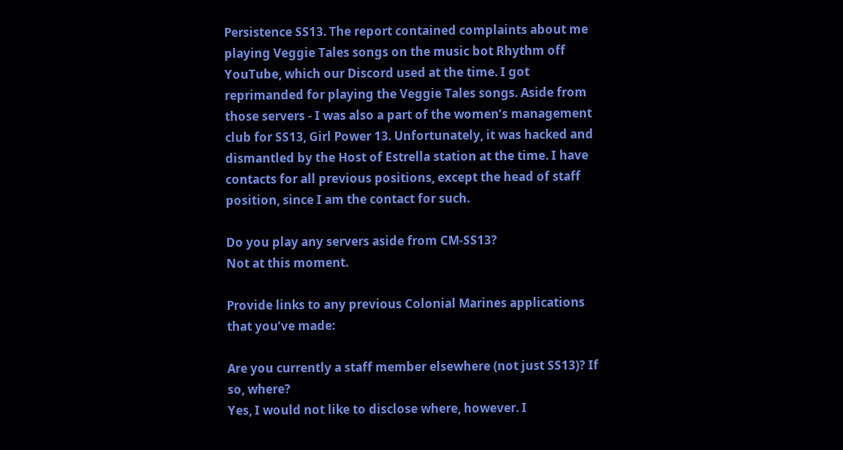Persistence SS13. The report contained complaints about me playing Veggie Tales songs on the music bot Rhythm off YouTube, which our Discord used at the time. I got reprimanded for playing the Veggie Tales songs. Aside from those servers - I was also a part of the women’s management club for SS13, Girl Power 13. Unfortunately, it was hacked and dismantled by the Host of Estrella station at the time. I have contacts for all previous positions, except the head of staff position, since I am the contact for such.

Do you play any servers aside from CM-SS13?
Not at this moment.

Provide links to any previous Colonial Marines applications that you’ve made:

Are you currently a staff member elsewhere (not just SS13)? If so, where?
Yes, I would not like to disclose where, however. I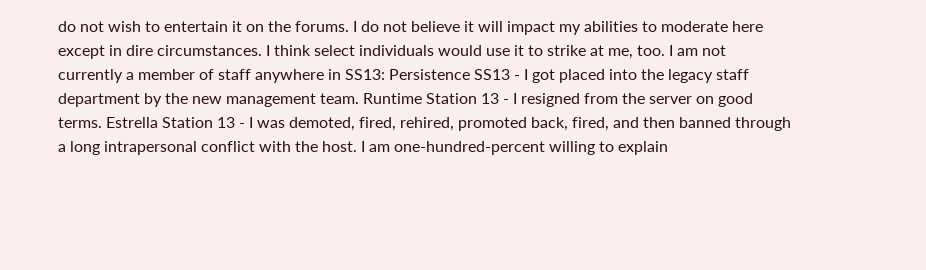do not wish to entertain it on the forums. I do not believe it will impact my abilities to moderate here except in dire circumstances. I think select individuals would use it to strike at me, too. I am not currently a member of staff anywhere in SS13: Persistence SS13 - I got placed into the legacy staff department by the new management team. Runtime Station 13 - I resigned from the server on good terms. Estrella Station 13 - I was demoted, fired, rehired, promoted back, fired, and then banned through a long intrapersonal conflict with the host. I am one-hundred-percent willing to explain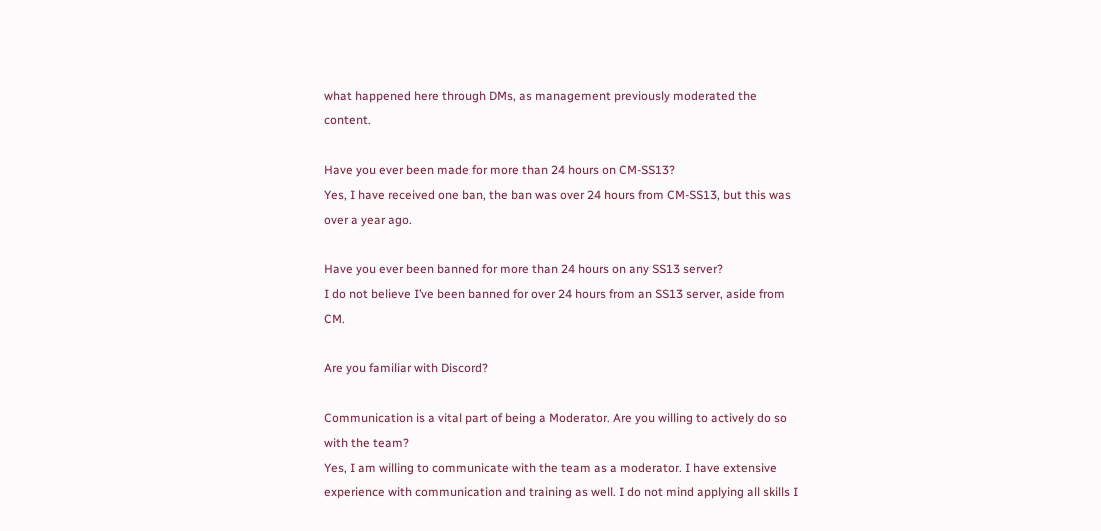what happened here through DMs, as management previously moderated the content.

Have you ever been made for more than 24 hours on CM-SS13?
Yes, I have received one ban, the ban was over 24 hours from CM-SS13, but this was over a year ago.

Have you ever been banned for more than 24 hours on any SS13 server?
I do not believe I’ve been banned for over 24 hours from an SS13 server, aside from CM.

Are you familiar with Discord?

Communication is a vital part of being a Moderator. Are you willing to actively do so with the team?
Yes, I am willing to communicate with the team as a moderator. I have extensive experience with communication and training as well. I do not mind applying all skills I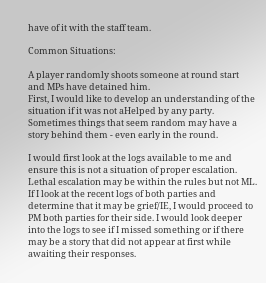have of it with the staff team.

Common Situations:

A player randomly shoots someone at round start and MPs have detained him.
First, I would like to develop an understanding of the situation if it was not aHelped by any party. Sometimes things that seem random may have a story behind them - even early in the round.

I would first look at the logs available to me and ensure this is not a situation of proper escalation. Lethal escalation may be within the rules but not ML. If I look at the recent logs of both parties and determine that it may be grief/IE, I would proceed to PM both parties for their side. I would look deeper into the logs to see if I missed something or if there may be a story that did not appear at first while awaiting their responses.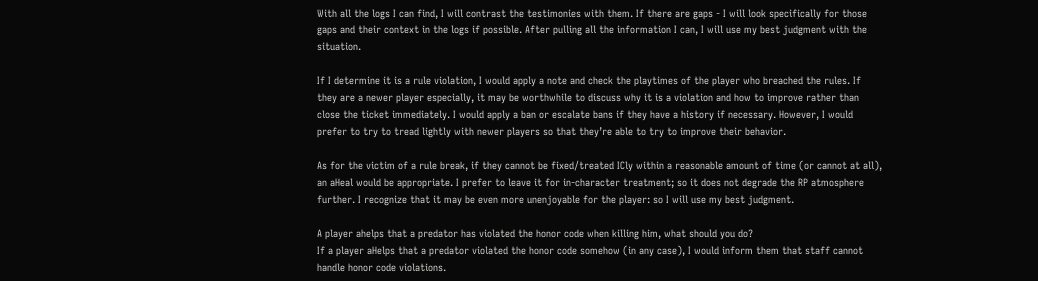With all the logs I can find, I will contrast the testimonies with them. If there are gaps - I will look specifically for those gaps and their context in the logs if possible. After pulling all the information I can, I will use my best judgment with the situation.

If I determine it is a rule violation, I would apply a note and check the playtimes of the player who breached the rules. If they are a newer player especially, it may be worthwhile to discuss why it is a violation and how to improve rather than close the ticket immediately. I would apply a ban or escalate bans if they have a history if necessary. However, I would prefer to try to tread lightly with newer players so that they’re able to try to improve their behavior.

As for the victim of a rule break, if they cannot be fixed/treated ICly within a reasonable amount of time (or cannot at all), an aHeal would be appropriate. I prefer to leave it for in-character treatment; so it does not degrade the RP atmosphere further. I recognize that it may be even more unenjoyable for the player: so I will use my best judgment.

A player ahelps that a predator has violated the honor code when killing him, what should you do?
If a player aHelps that a predator violated the honor code somehow (in any case), I would inform them that staff cannot handle honor code violations.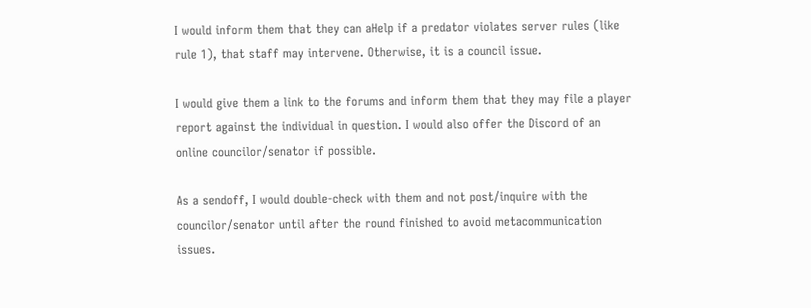I would inform them that they can aHelp if a predator violates server rules (like rule 1), that staff may intervene. Otherwise, it is a council issue.

I would give them a link to the forums and inform them that they may file a player report against the individual in question. I would also offer the Discord of an online councilor/senator if possible.

As a sendoff, I would double-check with them and not post/inquire with the councilor/senator until after the round finished to avoid metacommunication issues.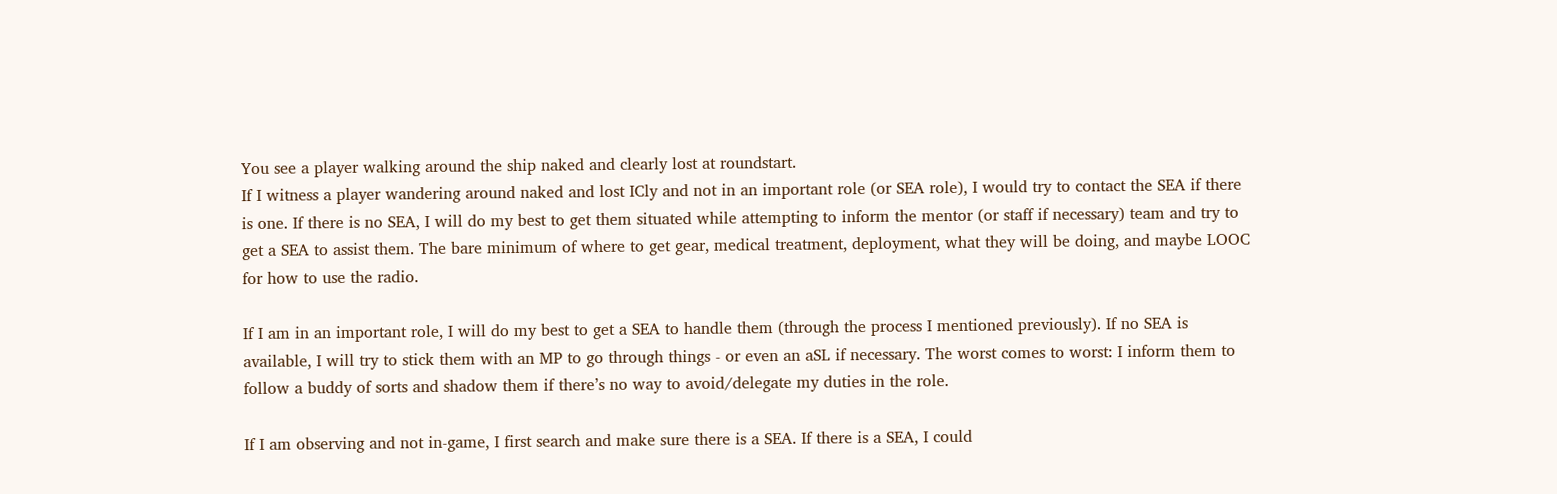You see a player walking around the ship naked and clearly lost at roundstart.
If I witness a player wandering around naked and lost ICly and not in an important role (or SEA role), I would try to contact the SEA if there is one. If there is no SEA, I will do my best to get them situated while attempting to inform the mentor (or staff if necessary) team and try to get a SEA to assist them. The bare minimum of where to get gear, medical treatment, deployment, what they will be doing, and maybe LOOC for how to use the radio.

If I am in an important role, I will do my best to get a SEA to handle them (through the process I mentioned previously). If no SEA is available, I will try to stick them with an MP to go through things - or even an aSL if necessary. The worst comes to worst: I inform them to follow a buddy of sorts and shadow them if there’s no way to avoid/delegate my duties in the role.

If I am observing and not in-game, I first search and make sure there is a SEA. If there is a SEA, I could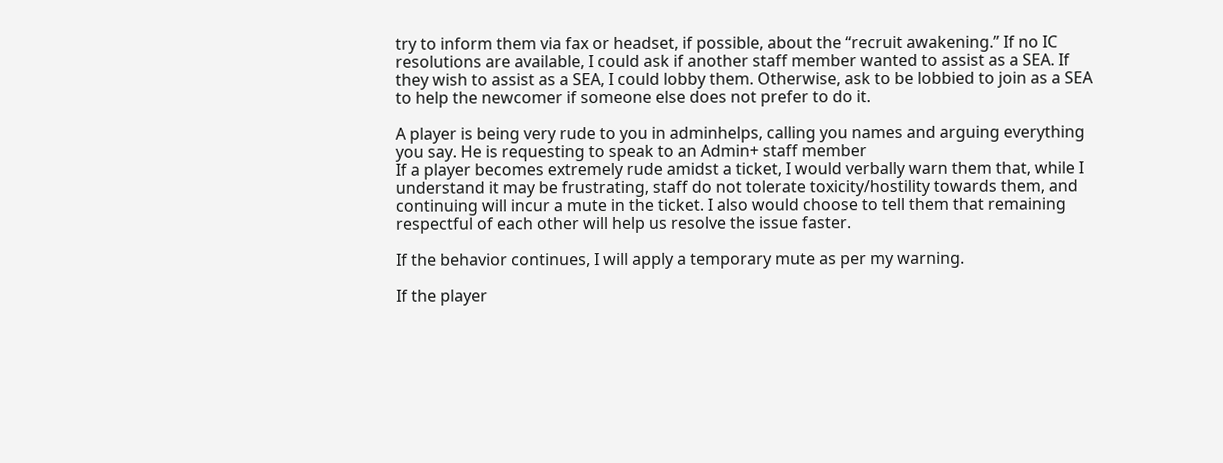try to inform them via fax or headset, if possible, about the “recruit awakening.” If no IC resolutions are available, I could ask if another staff member wanted to assist as a SEA. If they wish to assist as a SEA, I could lobby them. Otherwise, ask to be lobbied to join as a SEA to help the newcomer if someone else does not prefer to do it.

A player is being very rude to you in adminhelps, calling you names and arguing everything you say. He is requesting to speak to an Admin+ staff member
If a player becomes extremely rude amidst a ticket, I would verbally warn them that, while I understand it may be frustrating, staff do not tolerate toxicity/hostility towards them, and continuing will incur a mute in the ticket. I also would choose to tell them that remaining respectful of each other will help us resolve the issue faster.

If the behavior continues, I will apply a temporary mute as per my warning.

If the player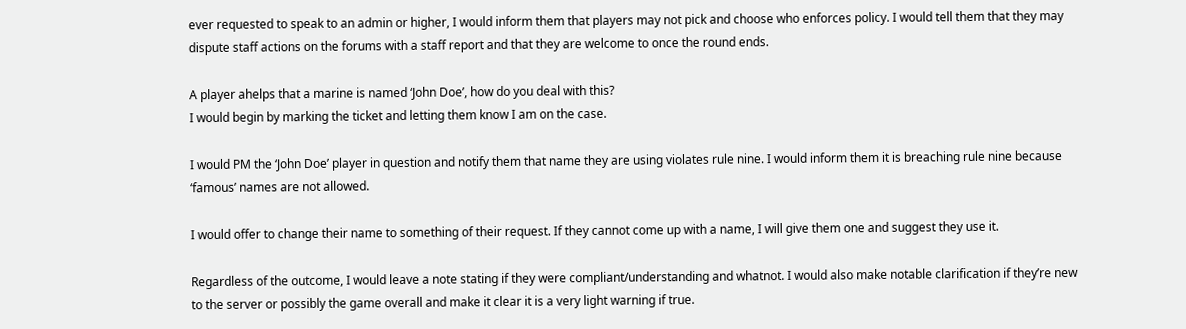ever requested to speak to an admin or higher, I would inform them that players may not pick and choose who enforces policy. I would tell them that they may dispute staff actions on the forums with a staff report and that they are welcome to once the round ends.

A player ahelps that a marine is named ‘John Doe’, how do you deal with this?
I would begin by marking the ticket and letting them know I am on the case.

I would PM the ‘John Doe’ player in question and notify them that name they are using violates rule nine. I would inform them it is breaching rule nine because ‘famous’ names are not allowed.

I would offer to change their name to something of their request. If they cannot come up with a name, I will give them one and suggest they use it.

Regardless of the outcome, I would leave a note stating if they were compliant/understanding and whatnot. I would also make notable clarification if they’re new to the server or possibly the game overall and make it clear it is a very light warning if true.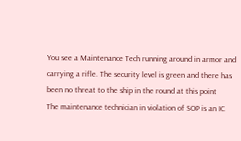You see a Maintenance Tech running around in armor and carrying a rifle. The security level is green and there has been no threat to the ship in the round at this point
The maintenance technician in violation of SOP is an IC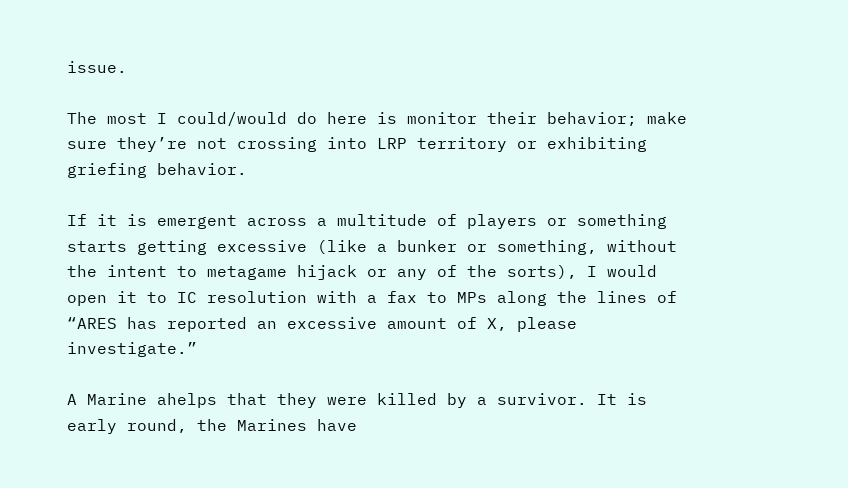issue.

The most I could/would do here is monitor their behavior; make sure they’re not crossing into LRP territory or exhibiting griefing behavior.

If it is emergent across a multitude of players or something starts getting excessive (like a bunker or something, without the intent to metagame hijack or any of the sorts), I would open it to IC resolution with a fax to MPs along the lines of “ARES has reported an excessive amount of X, please investigate.”

A Marine ahelps that they were killed by a survivor. It is early round, the Marines have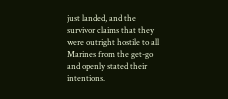just landed, and the survivor claims that they were outright hostile to all Marines from the get-go and openly stated their intentions.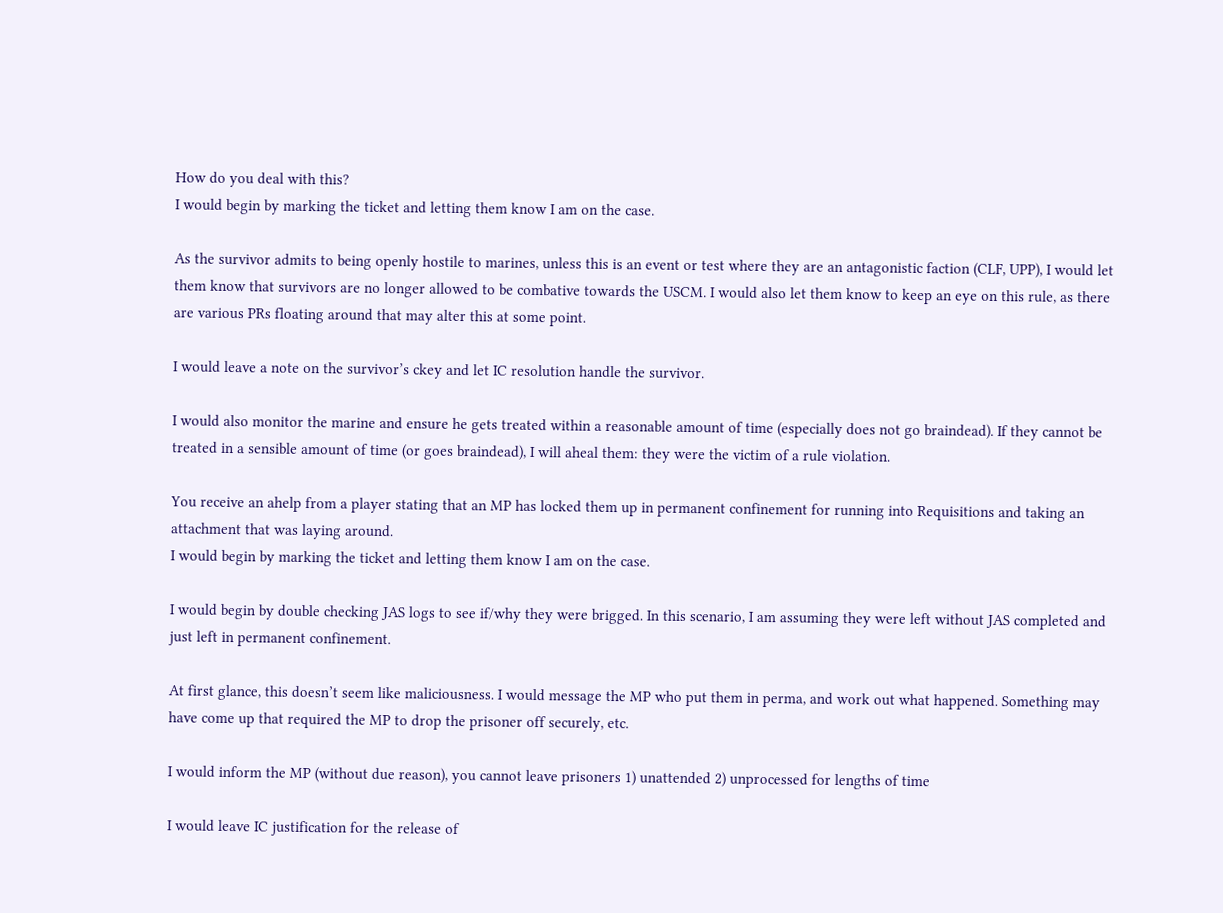How do you deal with this?
I would begin by marking the ticket and letting them know I am on the case.

As the survivor admits to being openly hostile to marines, unless this is an event or test where they are an antagonistic faction (CLF, UPP), I would let them know that survivors are no longer allowed to be combative towards the USCM. I would also let them know to keep an eye on this rule, as there are various PRs floating around that may alter this at some point.

I would leave a note on the survivor’s ckey and let IC resolution handle the survivor.

I would also monitor the marine and ensure he gets treated within a reasonable amount of time (especially does not go braindead). If they cannot be treated in a sensible amount of time (or goes braindead), I will aheal them: they were the victim of a rule violation.

You receive an ahelp from a player stating that an MP has locked them up in permanent confinement for running into Requisitions and taking an attachment that was laying around.
I would begin by marking the ticket and letting them know I am on the case.

I would begin by double checking JAS logs to see if/why they were brigged. In this scenario, I am assuming they were left without JAS completed and just left in permanent confinement.

At first glance, this doesn’t seem like maliciousness. I would message the MP who put them in perma, and work out what happened. Something may have come up that required the MP to drop the prisoner off securely, etc.

I would inform the MP (without due reason), you cannot leave prisoners 1) unattended 2) unprocessed for lengths of time

I would leave IC justification for the release of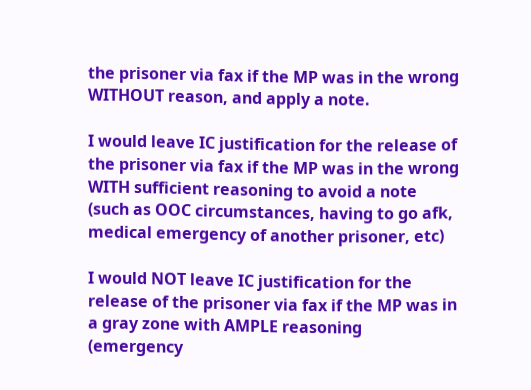the prisoner via fax if the MP was in the wrong WITHOUT reason, and apply a note.

I would leave IC justification for the release of the prisoner via fax if the MP was in the wrong WITH sufficient reasoning to avoid a note (such as OOC circumstances, having to go afk, medical emergency of another prisoner, etc)

I would NOT leave IC justification for the release of the prisoner via fax if the MP was in a gray zone with AMPLE reasoning (emergency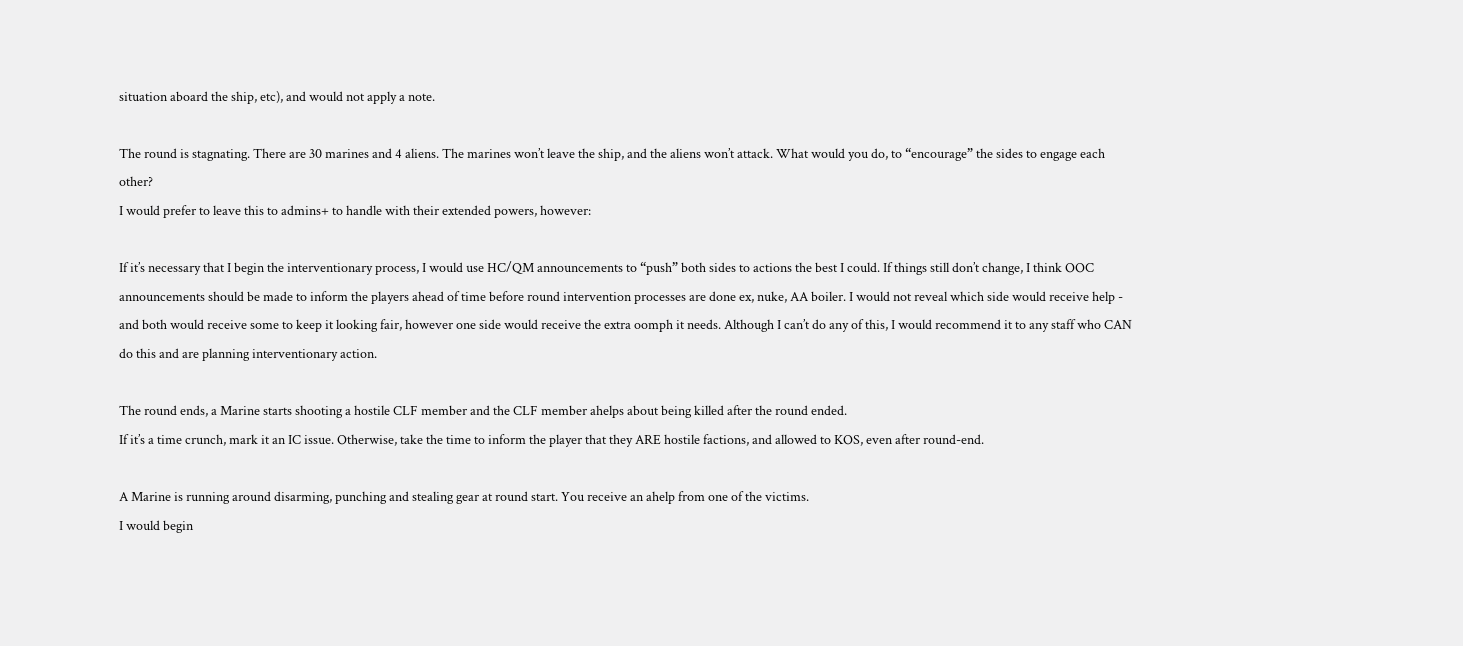situation aboard the ship, etc), and would not apply a note.

The round is stagnating. There are 30 marines and 4 aliens. The marines won’t leave the ship, and the aliens won’t attack. What would you do, to “encourage” the sides to engage each other?
I would prefer to leave this to admins+ to handle with their extended powers, however:

If it’s necessary that I begin the interventionary process, I would use HC/QM announcements to “push” both sides to actions the best I could. If things still don’t change, I think OOC announcements should be made to inform the players ahead of time before round intervention processes are done ex, nuke, AA boiler. I would not reveal which side would receive help - and both would receive some to keep it looking fair, however one side would receive the extra oomph it needs. Although I can’t do any of this, I would recommend it to any staff who CAN do this and are planning interventionary action.

The round ends, a Marine starts shooting a hostile CLF member and the CLF member ahelps about being killed after the round ended.
If it’s a time crunch, mark it an IC issue. Otherwise, take the time to inform the player that they ARE hostile factions, and allowed to KOS, even after round-end.

A Marine is running around disarming, punching and stealing gear at round start. You receive an ahelp from one of the victims.
I would begin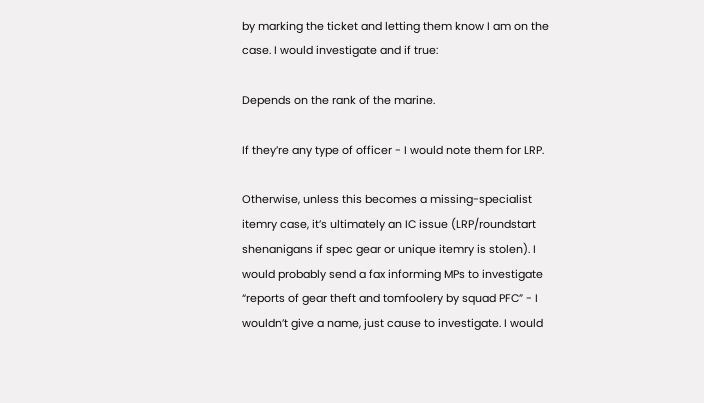by marking the ticket and letting them know I am on the case. I would investigate and if true:

Depends on the rank of the marine.

If they’re any type of officer - I would note them for LRP.

Otherwise, unless this becomes a missing-specialist itemry case, it’s ultimately an IC issue (LRP/roundstart shenanigans if spec gear or unique itemry is stolen). I would probably send a fax informing MPs to investigate “reports of gear theft and tomfoolery by squad PFC” - I wouldn’t give a name, just cause to investigate. I would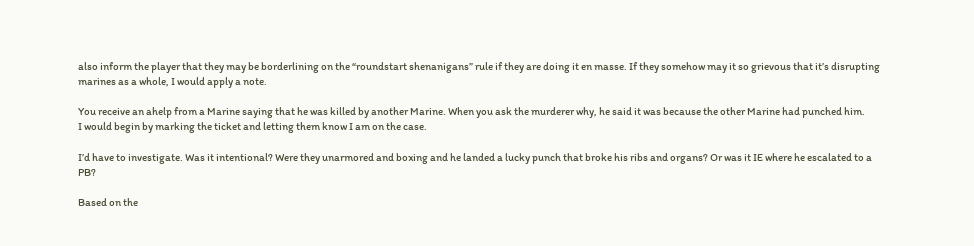also inform the player that they may be borderlining on the “roundstart shenanigans” rule if they are doing it en masse. If they somehow may it so grievous that it’s disrupting marines as a whole, I would apply a note.

You receive an ahelp from a Marine saying that he was killed by another Marine. When you ask the murderer why, he said it was because the other Marine had punched him.
I would begin by marking the ticket and letting them know I am on the case.

I’d have to investigate. Was it intentional? Were they unarmored and boxing and he landed a lucky punch that broke his ribs and organs? Or was it IE where he escalated to a PB?

Based on the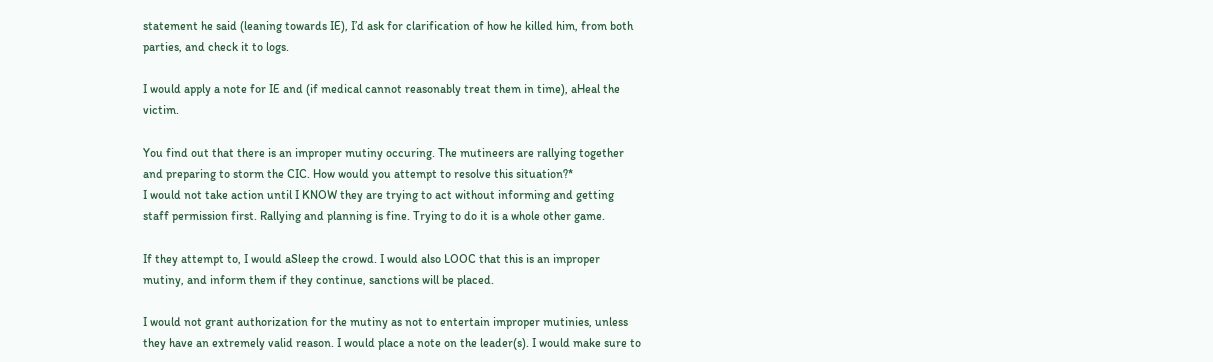statement he said (leaning towards IE), I’d ask for clarification of how he killed him, from both parties, and check it to logs.

I would apply a note for IE and (if medical cannot reasonably treat them in time), aHeal the victim.

You find out that there is an improper mutiny occuring. The mutineers are rallying together and preparing to storm the CIC. How would you attempt to resolve this situation?*
I would not take action until I KNOW they are trying to act without informing and getting staff permission first. Rallying and planning is fine. Trying to do it is a whole other game.

If they attempt to, I would aSleep the crowd. I would also LOOC that this is an improper mutiny, and inform them if they continue, sanctions will be placed.

I would not grant authorization for the mutiny as not to entertain improper mutinies, unless they have an extremely valid reason. I would place a note on the leader(s). I would make sure to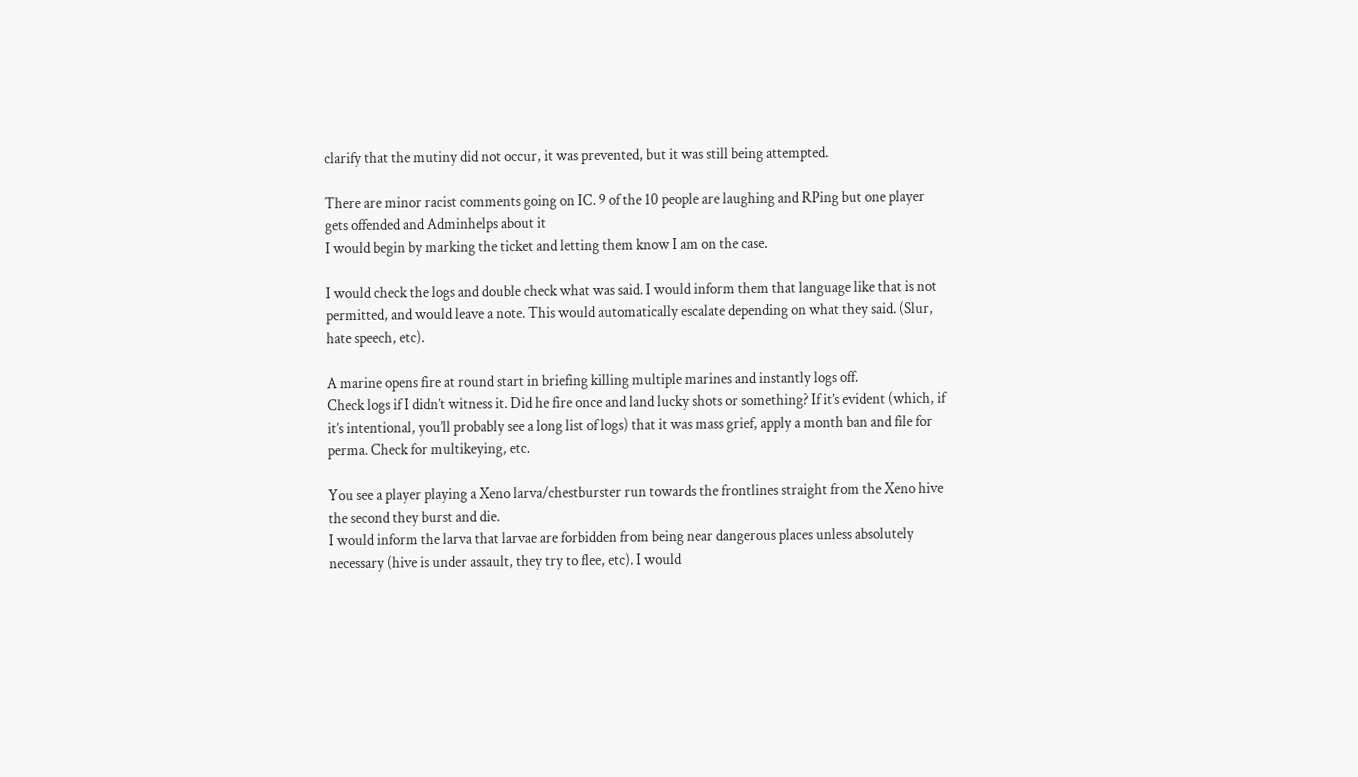clarify that the mutiny did not occur, it was prevented, but it was still being attempted.

There are minor racist comments going on IC. 9 of the 10 people are laughing and RPing but one player gets offended and Adminhelps about it
I would begin by marking the ticket and letting them know I am on the case.

I would check the logs and double check what was said. I would inform them that language like that is not permitted, and would leave a note. This would automatically escalate depending on what they said. (Slur, hate speech, etc).

A marine opens fire at round start in briefing killing multiple marines and instantly logs off.
Check logs if I didn’t witness it. Did he fire once and land lucky shots or something? If it’s evident (which, if it’s intentional, you’ll probably see a long list of logs) that it was mass grief, apply a month ban and file for perma. Check for multikeying, etc.

You see a player playing a Xeno larva/chestburster run towards the frontlines straight from the Xeno hive the second they burst and die.
I would inform the larva that larvae are forbidden from being near dangerous places unless absolutely necessary (hive is under assault, they try to flee, etc). I would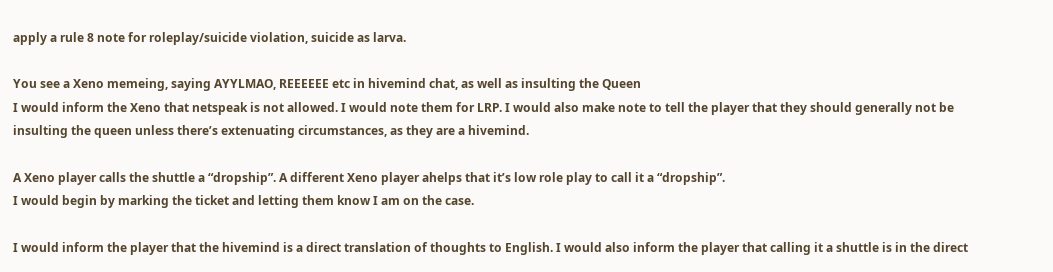apply a rule 8 note for roleplay/suicide violation, suicide as larva.

You see a Xeno memeing, saying AYYLMAO, REEEEEE etc in hivemind chat, as well as insulting the Queen
I would inform the Xeno that netspeak is not allowed. I would note them for LRP. I would also make note to tell the player that they should generally not be insulting the queen unless there’s extenuating circumstances, as they are a hivemind.

A Xeno player calls the shuttle a “dropship”. A different Xeno player ahelps that it’s low role play to call it a “dropship”.
I would begin by marking the ticket and letting them know I am on the case.

I would inform the player that the hivemind is a direct translation of thoughts to English. I would also inform the player that calling it a shuttle is in the direct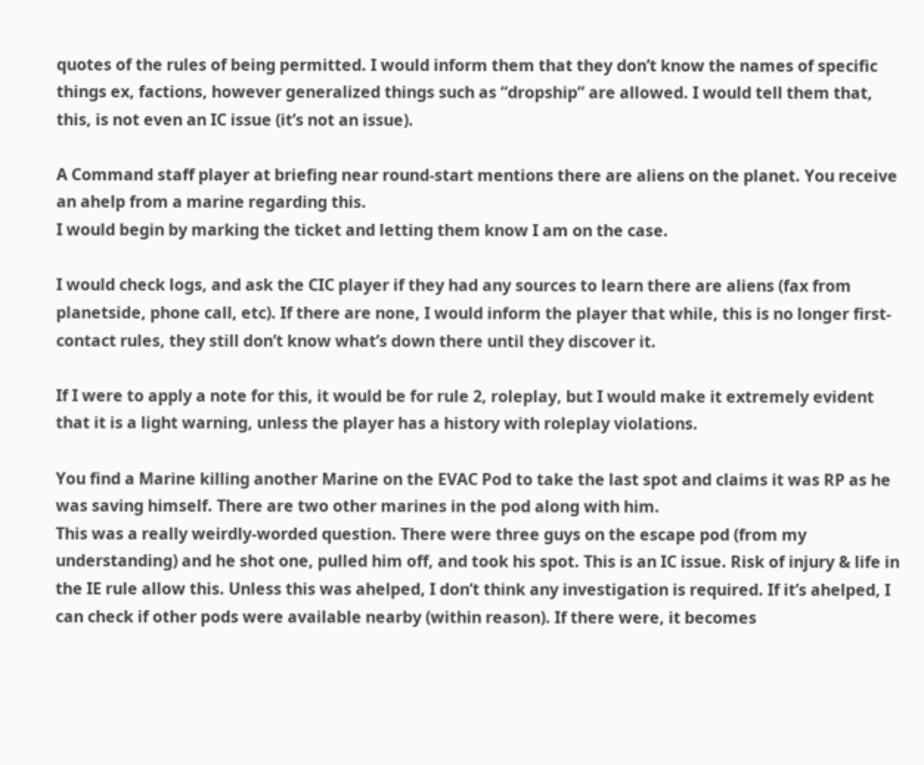quotes of the rules of being permitted. I would inform them that they don’t know the names of specific things ex, factions, however generalized things such as “dropship” are allowed. I would tell them that, this, is not even an IC issue (it’s not an issue).

A Command staff player at briefing near round-start mentions there are aliens on the planet. You receive an ahelp from a marine regarding this.
I would begin by marking the ticket and letting them know I am on the case.

I would check logs, and ask the CIC player if they had any sources to learn there are aliens (fax from planetside, phone call, etc). If there are none, I would inform the player that while, this is no longer first-contact rules, they still don’t know what’s down there until they discover it.

If I were to apply a note for this, it would be for rule 2, roleplay, but I would make it extremely evident that it is a light warning, unless the player has a history with roleplay violations.

You find a Marine killing another Marine on the EVAC Pod to take the last spot and claims it was RP as he was saving himself. There are two other marines in the pod along with him.
This was a really weirdly-worded question. There were three guys on the escape pod (from my understanding) and he shot one, pulled him off, and took his spot. This is an IC issue. Risk of injury & life in the IE rule allow this. Unless this was ahelped, I don’t think any investigation is required. If it’s ahelped, I can check if other pods were available nearby (within reason). If there were, it becomes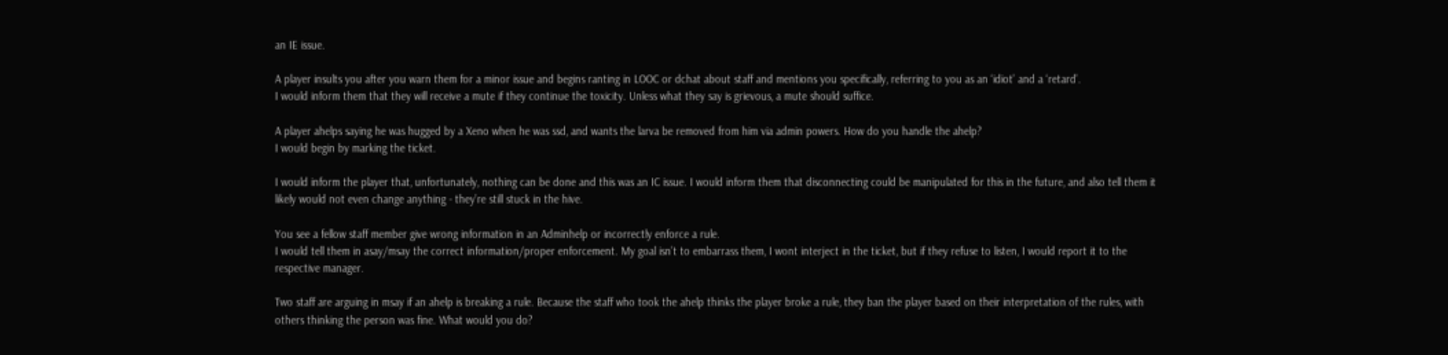an IE issue.

A player insults you after you warn them for a minor issue and begins ranting in LOOC or dchat about staff and mentions you specifically, referring to you as an ‘idiot’ and a ‘retard’.
I would inform them that they will receive a mute if they continue the toxicity. Unless what they say is grievous, a mute should suffice.

A player ahelps saying he was hugged by a Xeno when he was ssd, and wants the larva be removed from him via admin powers. How do you handle the ahelp?
I would begin by marking the ticket.

I would inform the player that, unfortunately, nothing can be done and this was an IC issue. I would inform them that disconnecting could be manipulated for this in the future, and also tell them it likely would not even change anything - they’re still stuck in the hive.

You see a fellow staff member give wrong information in an Adminhelp or incorrectly enforce a rule.
I would tell them in asay/msay the correct information/proper enforcement. My goal isn’t to embarrass them, I wont interject in the ticket, but if they refuse to listen, I would report it to the respective manager.

Two staff are arguing in msay if an ahelp is breaking a rule. Because the staff who took the ahelp thinks the player broke a rule, they ban the player based on their interpretation of the rules, with others thinking the person was fine. What would you do?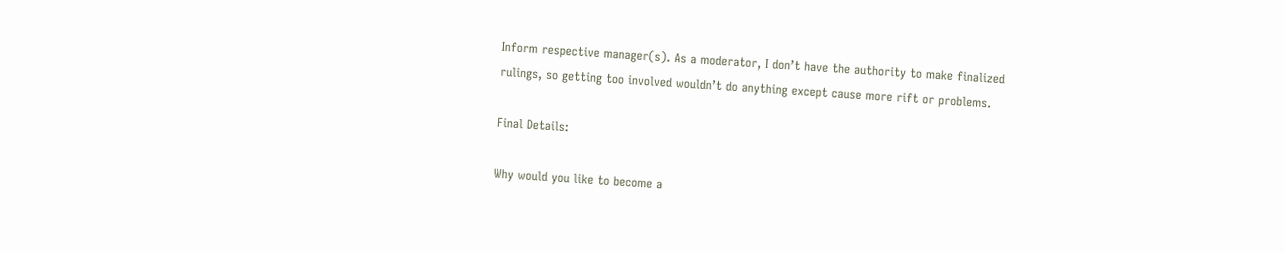Inform respective manager(s). As a moderator, I don’t have the authority to make finalized rulings, so getting too involved wouldn’t do anything except cause more rift or problems.

Final Details:

Why would you like to become a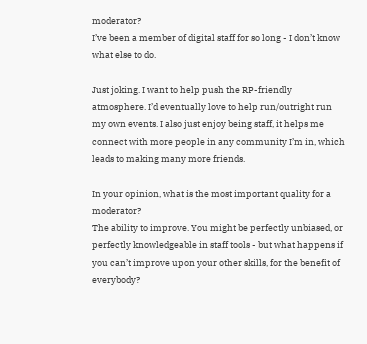moderator?
I’ve been a member of digital staff for so long - I don’t know what else to do.

Just joking. I want to help push the RP-friendly atmosphere. I’d eventually love to help run/outright run my own events. I also just enjoy being staff, it helps me connect with more people in any community I’m in, which leads to making many more friends.

In your opinion, what is the most important quality for a moderator?
The ability to improve. You might be perfectly unbiased, or perfectly knowledgeable in staff tools - but what happens if you can’t improve upon your other skills, for the benefit of everybody?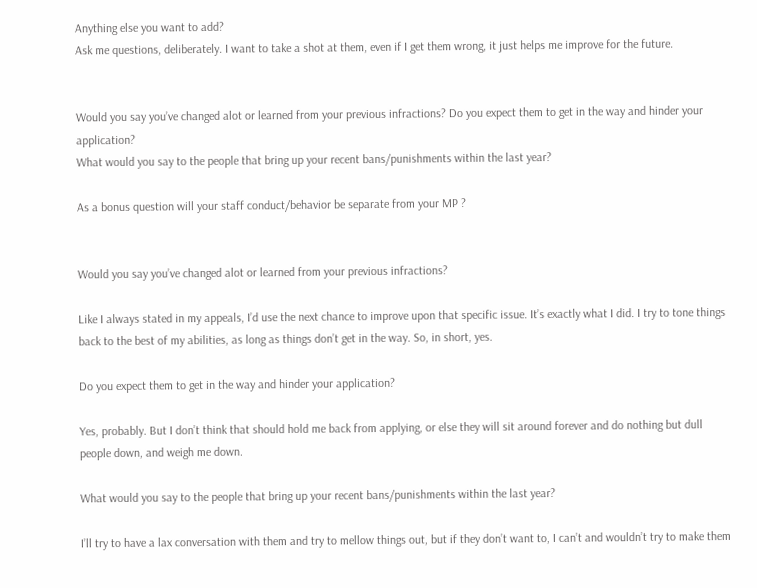Anything else you want to add?
Ask me questions, deliberately. I want to take a shot at them, even if I get them wrong, it just helps me improve for the future.


Would you say you’ve changed alot or learned from your previous infractions? Do you expect them to get in the way and hinder your application?
What would you say to the people that bring up your recent bans/punishments within the last year?

As a bonus question will your staff conduct/behavior be separate from your MP ?


Would you say you’ve changed alot or learned from your previous infractions?

Like I always stated in my appeals, I’d use the next chance to improve upon that specific issue. It’s exactly what I did. I try to tone things back to the best of my abilities, as long as things don’t get in the way. So, in short, yes.

Do you expect them to get in the way and hinder your application?

Yes, probably. But I don’t think that should hold me back from applying, or else they will sit around forever and do nothing but dull people down, and weigh me down.

What would you say to the people that bring up your recent bans/punishments within the last year?

I’ll try to have a lax conversation with them and try to mellow things out, but if they don’t want to, I can’t and wouldn’t try to make them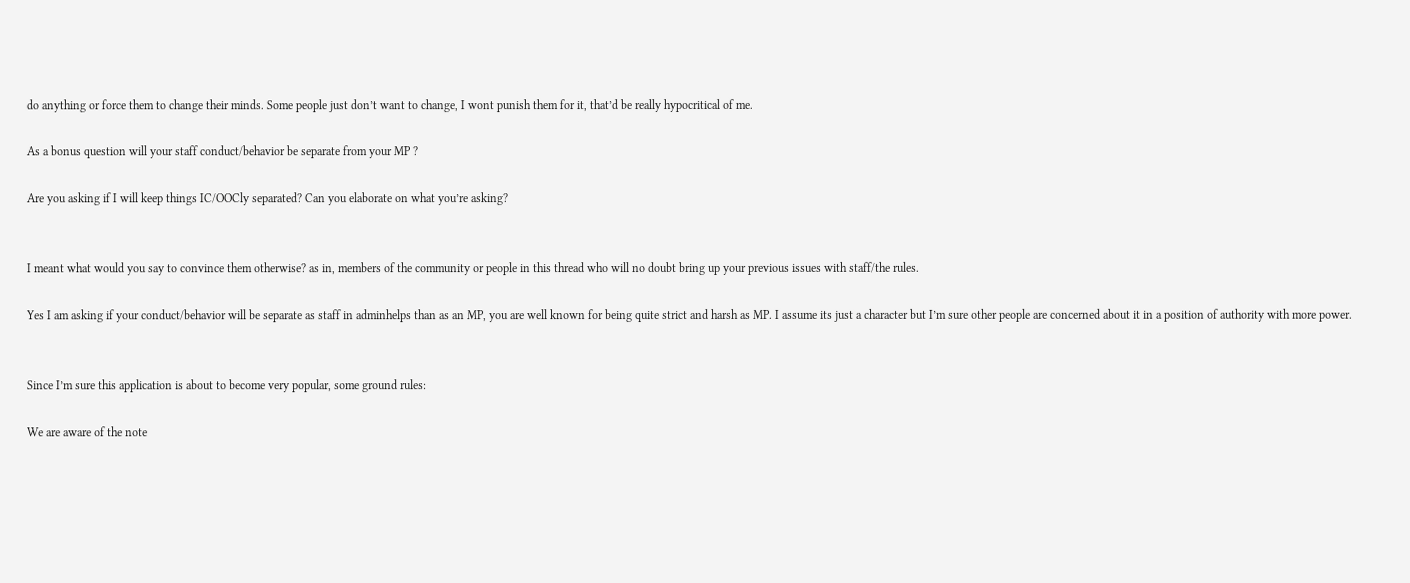do anything or force them to change their minds. Some people just don’t want to change, I wont punish them for it, that’d be really hypocritical of me.

As a bonus question will your staff conduct/behavior be separate from your MP ?

Are you asking if I will keep things IC/OOCly separated? Can you elaborate on what you’re asking?


I meant what would you say to convince them otherwise? as in, members of the community or people in this thread who will no doubt bring up your previous issues with staff/the rules.

Yes I am asking if your conduct/behavior will be separate as staff in adminhelps than as an MP, you are well known for being quite strict and harsh as MP. I assume its just a character but I’m sure other people are concerned about it in a position of authority with more power.


Since I’m sure this application is about to become very popular, some ground rules:

We are aware of the note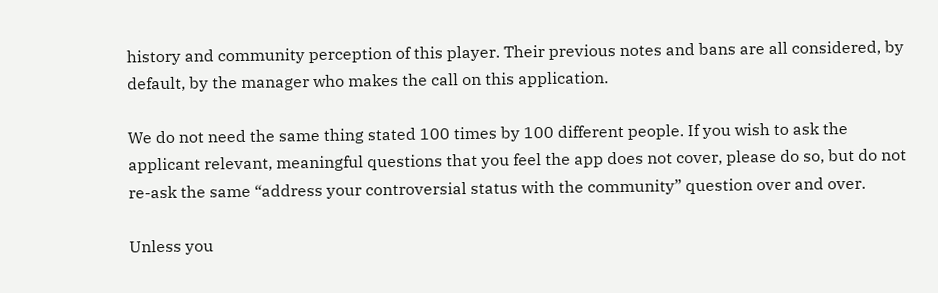history and community perception of this player. Their previous notes and bans are all considered, by default, by the manager who makes the call on this application.

We do not need the same thing stated 100 times by 100 different people. If you wish to ask the applicant relevant, meaningful questions that you feel the app does not cover, please do so, but do not re-ask the same “address your controversial status with the community” question over and over.

Unless you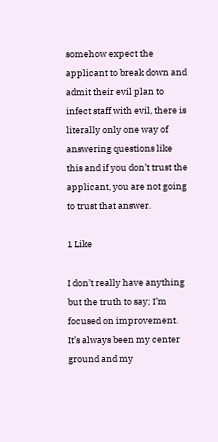somehow expect the applicant to break down and admit their evil plan to infect staff with evil, there is literally only one way of answering questions like this and if you don’t trust the applicant, you are not going to trust that answer.

1 Like

I don’t really have anything but the truth to say; I’m focused on improvement. It’s always been my center ground and my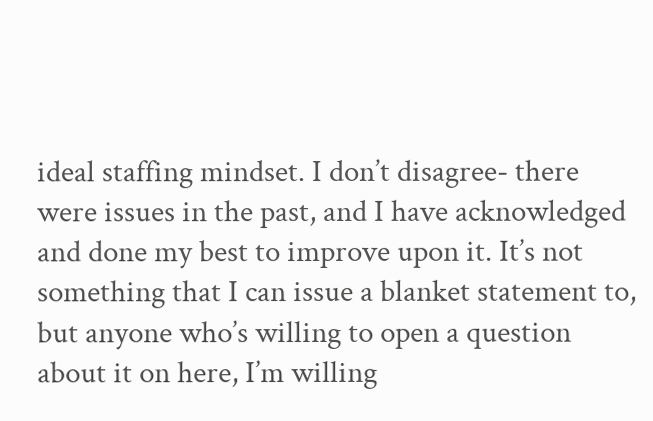ideal staffing mindset. I don’t disagree- there were issues in the past, and I have acknowledged and done my best to improve upon it. It’s not something that I can issue a blanket statement to, but anyone who’s willing to open a question about it on here, I’m willing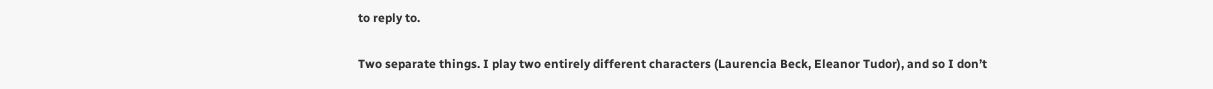to reply to.

Two separate things. I play two entirely different characters (Laurencia Beck, Eleanor Tudor), and so I don’t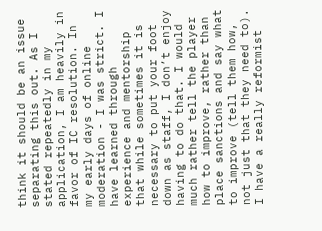think it should be an issue separating this out. As I stated repeatedly in my application, I am heavily in favor of IC resolution. In my early days of online moderation - I was strict. I have learned through experience and mentorship that while sometimes it is necessary to put your foot down as staff, I don’t enjoy having to do that. I would much rather tell the player how to improve, rather than place sanctions and say what to improve (tell them how, not just that they need to). I have a really reformist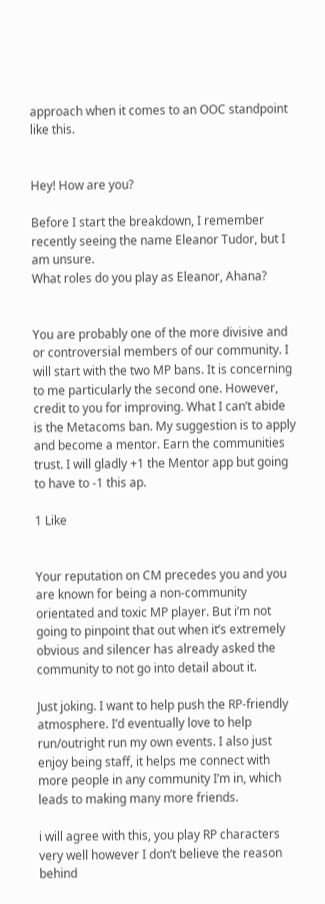approach when it comes to an OOC standpoint like this.


Hey! How are you?

Before I start the breakdown, I remember recently seeing the name Eleanor Tudor, but I am unsure.
What roles do you play as Eleanor, Ahana?


You are probably one of the more divisive and or controversial members of our community. I will start with the two MP bans. It is concerning to me particularly the second one. However, credit to you for improving. What I can’t abide is the Metacoms ban. My suggestion is to apply and become a mentor. Earn the communities trust. I will gladly +1 the Mentor app but going to have to -1 this ap.

1 Like


Your reputation on CM precedes you and you are known for being a non-community orientated and toxic MP player. But i’m not going to pinpoint that out when it’s extremely obvious and silencer has already asked the community to not go into detail about it.

Just joking. I want to help push the RP-friendly atmosphere. I’d eventually love to help run/outright run my own events. I also just enjoy being staff, it helps me connect with more people in any community I’m in, which leads to making many more friends.

i will agree with this, you play RP characters very well however I don’t believe the reason behind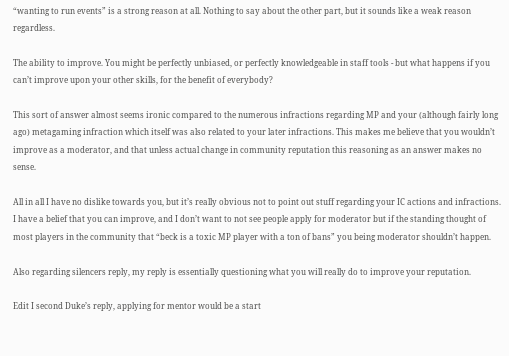“wanting to run events” is a strong reason at all. Nothing to say about the other part, but it sounds like a weak reason regardless.

The ability to improve. You might be perfectly unbiased, or perfectly knowledgeable in staff tools - but what happens if you can’t improve upon your other skills, for the benefit of everybody?

This sort of answer almost seems ironic compared to the numerous infractions regarding MP and your (although fairly long ago) metagaming infraction which itself was also related to your later infractions. This makes me believe that you wouldn’t improve as a moderator, and that unless actual change in community reputation this reasoning as an answer makes no sense.

All in all I have no dislike towards you, but it’s really obvious not to point out stuff regarding your IC actions and infractions. I have a belief that you can improve, and I don’t want to not see people apply for moderator but if the standing thought of most players in the community that “beck is a toxic MP player with a ton of bans” you being moderator shouldn’t happen.

Also regarding silencers reply, my reply is essentially questioning what you will really do to improve your reputation.

Edit I second Duke’s reply, applying for mentor would be a start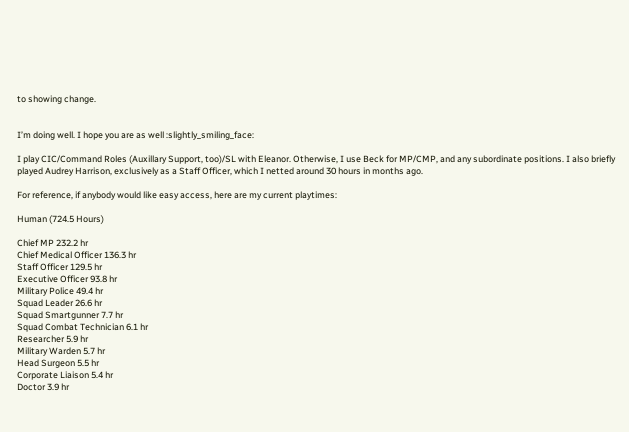to showing change.


I’m doing well. I hope you are as well :slightly_smiling_face:

I play CIC/Command Roles (Auxillary Support, too)/SL with Eleanor. Otherwise, I use Beck for MP/CMP, and any subordinate positions. I also briefly played Audrey Harrison, exclusively as a Staff Officer, which I netted around 30 hours in months ago.

For reference, if anybody would like easy access, here are my current playtimes:

Human (724.5 Hours)

Chief MP 232.2 hr
Chief Medical Officer 136.3 hr
Staff Officer 129.5 hr
Executive Officer 93.8 hr
Military Police 49.4 hr
Squad Leader 26.6 hr
Squad Smartgunner 7.7 hr
Squad Combat Technician 6.1 hr
Researcher 5.9 hr
Military Warden 5.7 hr
Head Surgeon 5.5 hr
Corporate Liaison 5.4 hr
Doctor 3.9 hr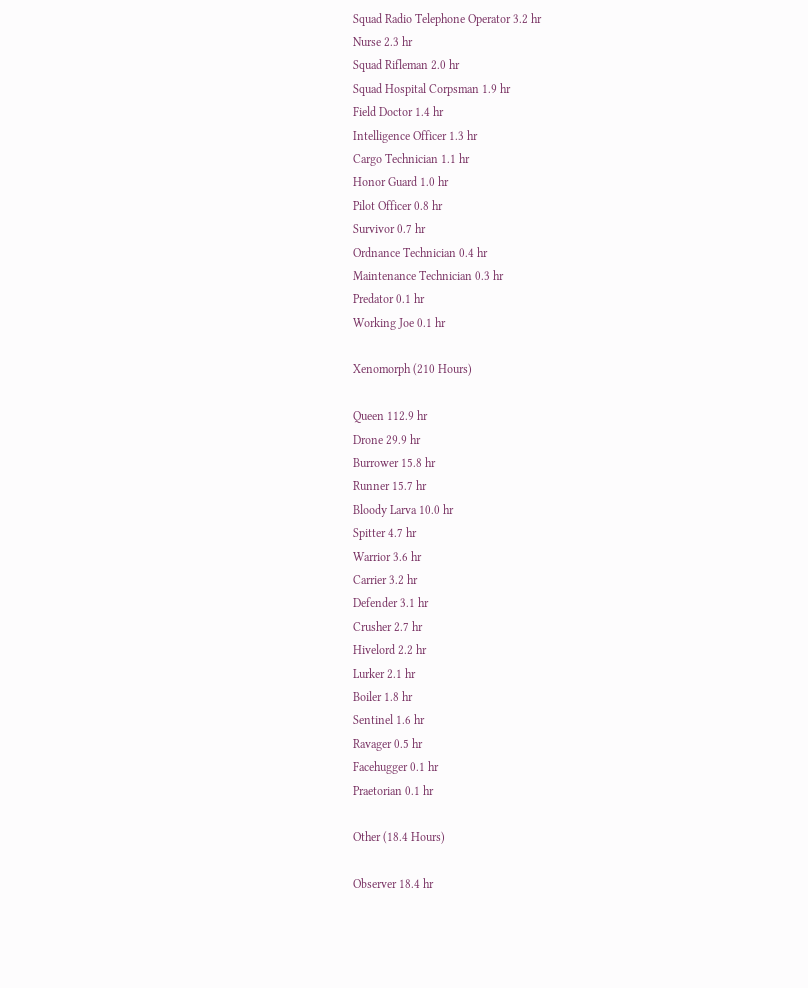Squad Radio Telephone Operator 3.2 hr
Nurse 2.3 hr
Squad Rifleman 2.0 hr
Squad Hospital Corpsman 1.9 hr
Field Doctor 1.4 hr
Intelligence Officer 1.3 hr
Cargo Technician 1.1 hr
Honor Guard 1.0 hr
Pilot Officer 0.8 hr
Survivor 0.7 hr
Ordnance Technician 0.4 hr
Maintenance Technician 0.3 hr
Predator 0.1 hr
Working Joe 0.1 hr

Xenomorph (210 Hours)

Queen 112.9 hr
Drone 29.9 hr
Burrower 15.8 hr
Runner 15.7 hr
Bloody Larva 10.0 hr
Spitter 4.7 hr
Warrior 3.6 hr
Carrier 3.2 hr
Defender 3.1 hr
Crusher 2.7 hr
Hivelord 2.2 hr
Lurker 2.1 hr
Boiler 1.8 hr
Sentinel 1.6 hr
Ravager 0.5 hr
Facehugger 0.1 hr
Praetorian 0.1 hr

Other (18.4 Hours)

Observer 18.4 hr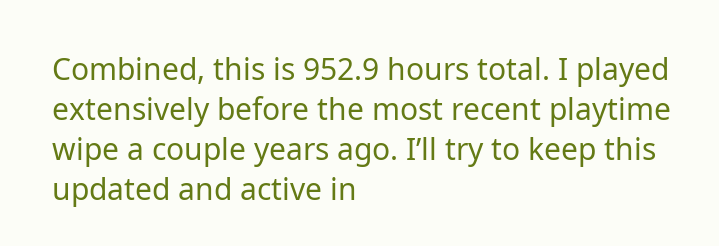Combined, this is 952.9 hours total. I played extensively before the most recent playtime wipe a couple years ago. I’ll try to keep this updated and active in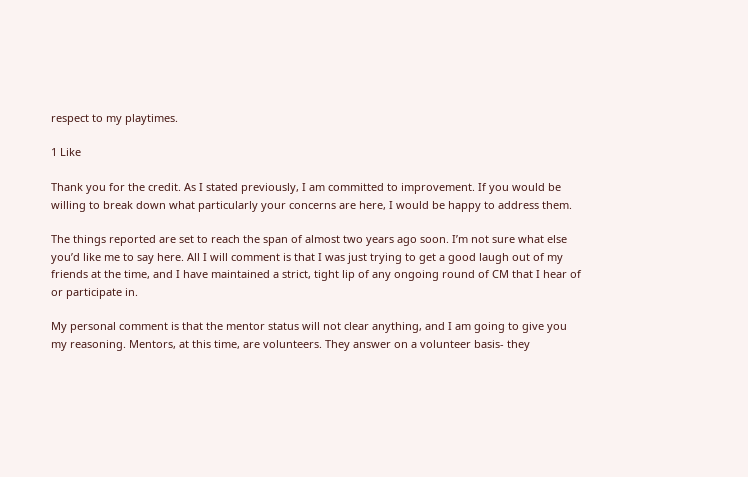respect to my playtimes.

1 Like

Thank you for the credit. As I stated previously, I am committed to improvement. If you would be willing to break down what particularly your concerns are here, I would be happy to address them.

The things reported are set to reach the span of almost two years ago soon. I’m not sure what else you’d like me to say here. All I will comment is that I was just trying to get a good laugh out of my friends at the time, and I have maintained a strict, tight lip of any ongoing round of CM that I hear of or participate in.

My personal comment is that the mentor status will not clear anything, and I am going to give you my reasoning. Mentors, at this time, are volunteers. They answer on a volunteer basis- they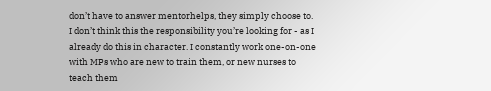don’t have to answer mentorhelps, they simply choose to. I don’t think this the responsibility you’re looking for - as I already do this in character. I constantly work one-on-one with MPs who are new to train them, or new nurses to teach them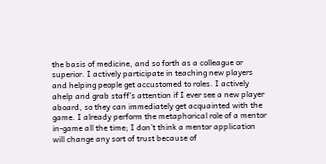the basis of medicine, and so forth as a colleague or superior. I actively participate in teaching new players and helping people get accustomed to roles. I actively ahelp and grab staff’s attention if I ever see a new player aboard, so they can immediately get acquainted with the game. I already perform the metaphorical role of a mentor in-game all the time; I don’t think a mentor application will change any sort of trust because of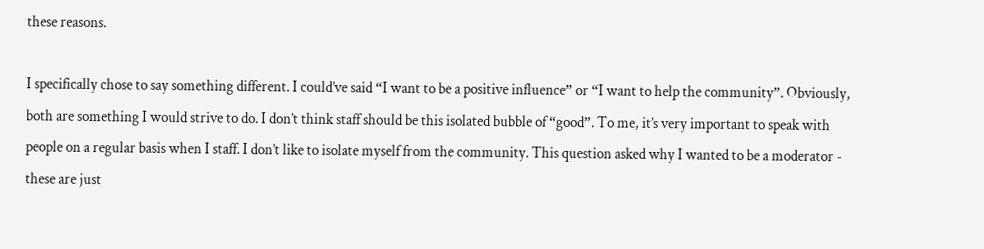these reasons.

I specifically chose to say something different. I could’ve said “I want to be a positive influence” or “I want to help the community”. Obviously, both are something I would strive to do. I don’t think staff should be this isolated bubble of “good”. To me, it’s very important to speak with people on a regular basis when I staff. I don’t like to isolate myself from the community. This question asked why I wanted to be a moderator - these are just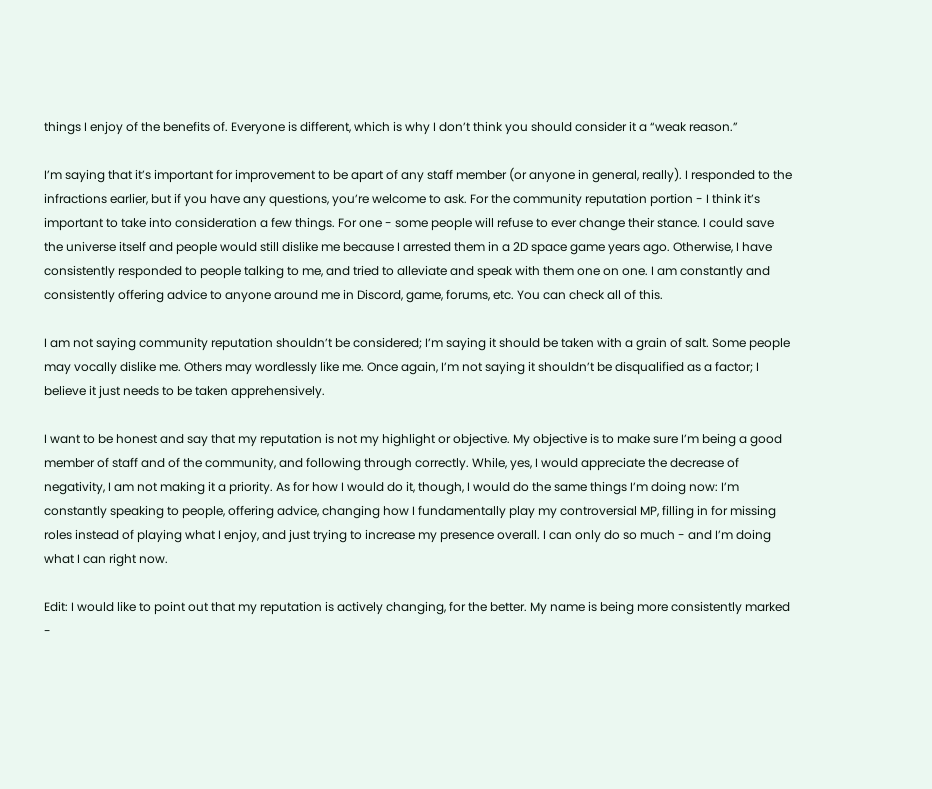things I enjoy of the benefits of. Everyone is different, which is why I don’t think you should consider it a “weak reason.”

I’m saying that it’s important for improvement to be apart of any staff member (or anyone in general, really). I responded to the infractions earlier, but if you have any questions, you’re welcome to ask. For the community reputation portion - I think it’s important to take into consideration a few things. For one - some people will refuse to ever change their stance. I could save the universe itself and people would still dislike me because I arrested them in a 2D space game years ago. Otherwise, I have consistently responded to people talking to me, and tried to alleviate and speak with them one on one. I am constantly and consistently offering advice to anyone around me in Discord, game, forums, etc. You can check all of this.

I am not saying community reputation shouldn’t be considered; I’m saying it should be taken with a grain of salt. Some people may vocally dislike me. Others may wordlessly like me. Once again, I’m not saying it shouldn’t be disqualified as a factor; I believe it just needs to be taken apprehensively.

I want to be honest and say that my reputation is not my highlight or objective. My objective is to make sure I’m being a good member of staff and of the community, and following through correctly. While, yes, I would appreciate the decrease of negativity, I am not making it a priority. As for how I would do it, though, I would do the same things I’m doing now: I’m constantly speaking to people, offering advice, changing how I fundamentally play my controversial MP, filling in for missing roles instead of playing what I enjoy, and just trying to increase my presence overall. I can only do so much - and I’m doing what I can right now.

Edit: I would like to point out that my reputation is actively changing, for the better. My name is being more consistently marked -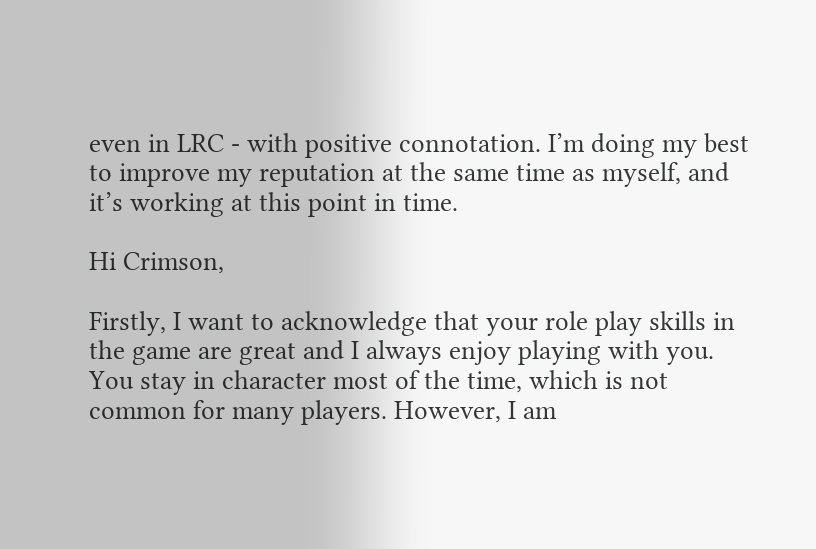even in LRC - with positive connotation. I’m doing my best to improve my reputation at the same time as myself, and it’s working at this point in time.

Hi Crimson,

Firstly, I want to acknowledge that your role play skills in the game are great and I always enjoy playing with you. You stay in character most of the time, which is not common for many players. However, I am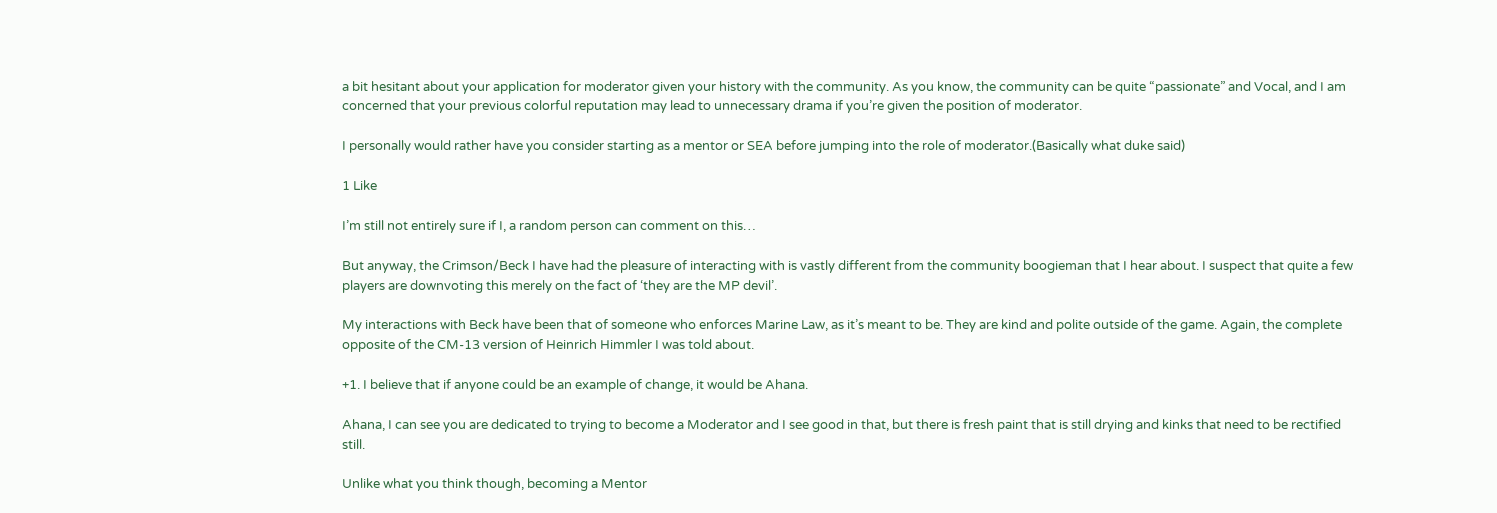a bit hesitant about your application for moderator given your history with the community. As you know, the community can be quite “passionate” and Vocal, and I am concerned that your previous colorful reputation may lead to unnecessary drama if you’re given the position of moderator.

I personally would rather have you consider starting as a mentor or SEA before jumping into the role of moderator.(Basically what duke said)

1 Like

I’m still not entirely sure if I, a random person can comment on this…

But anyway, the Crimson/Beck I have had the pleasure of interacting with is vastly different from the community boogieman that I hear about. I suspect that quite a few players are downvoting this merely on the fact of ‘they are the MP devil’.

My interactions with Beck have been that of someone who enforces Marine Law, as it’s meant to be. They are kind and polite outside of the game. Again, the complete opposite of the CM-13 version of Heinrich Himmler I was told about.

+1. I believe that if anyone could be an example of change, it would be Ahana.

Ahana, I can see you are dedicated to trying to become a Moderator and I see good in that, but there is fresh paint that is still drying and kinks that need to be rectified still.

Unlike what you think though, becoming a Mentor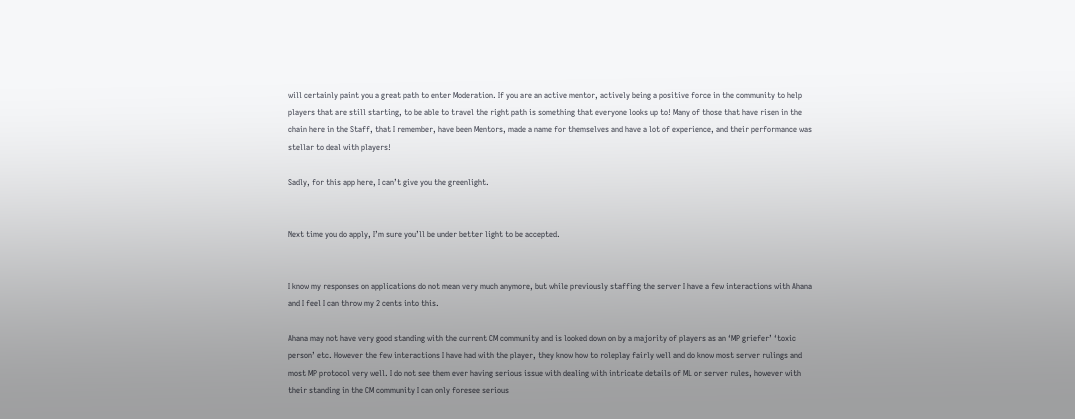will certainly paint you a great path to enter Moderation. If you are an active mentor, actively being a positive force in the community to help players that are still starting, to be able to travel the right path is something that everyone looks up to! Many of those that have risen in the chain here in the Staff, that I remember, have been Mentors, made a name for themselves and have a lot of experience, and their performance was stellar to deal with players!

Sadly, for this app here, I can’t give you the greenlight.


Next time you do apply, I’m sure you’ll be under better light to be accepted.


I know my responses on applications do not mean very much anymore, but while previously staffing the server I have a few interactions with Ahana and I feel I can throw my 2 cents into this.

Ahana may not have very good standing with the current CM community and is looked down on by a majority of players as an ‘MP griefer’ ‘toxic person’ etc. However the few interactions I have had with the player, they know how to roleplay fairly well and do know most server rulings and most MP protocol very well. I do not see them ever having serious issue with dealing with intricate details of ML or server rules, however with their standing in the CM community I can only foresee serious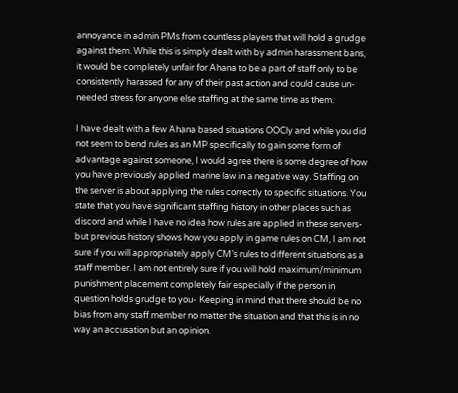annoyance in admin PMs from countless players that will hold a grudge against them. While this is simply dealt with by admin harassment bans, it would be completely unfair for Ahana to be a part of staff only to be consistently harassed for any of their past action and could cause un-needed stress for anyone else staffing at the same time as them.

I have dealt with a few Ahana based situations OOCly and while you did not seem to bend rules as an MP specifically to gain some form of advantage against someone, I would agree there is some degree of how you have previously applied marine law in a negative way. Staffing on the server is about applying the rules correctly to specific situations. You state that you have significant staffing history in other places such as discord and while I have no idea how rules are applied in these servers- but previous history shows how you apply in game rules on CM, I am not sure if you will appropriately apply CM’s rules to different situations as a staff member. I am not entirely sure if you will hold maximum/minimum punishment placement completely fair especially if the person in question holds grudge to you- Keeping in mind that there should be no bias from any staff member no matter the situation and that this is in no way an accusation but an opinion.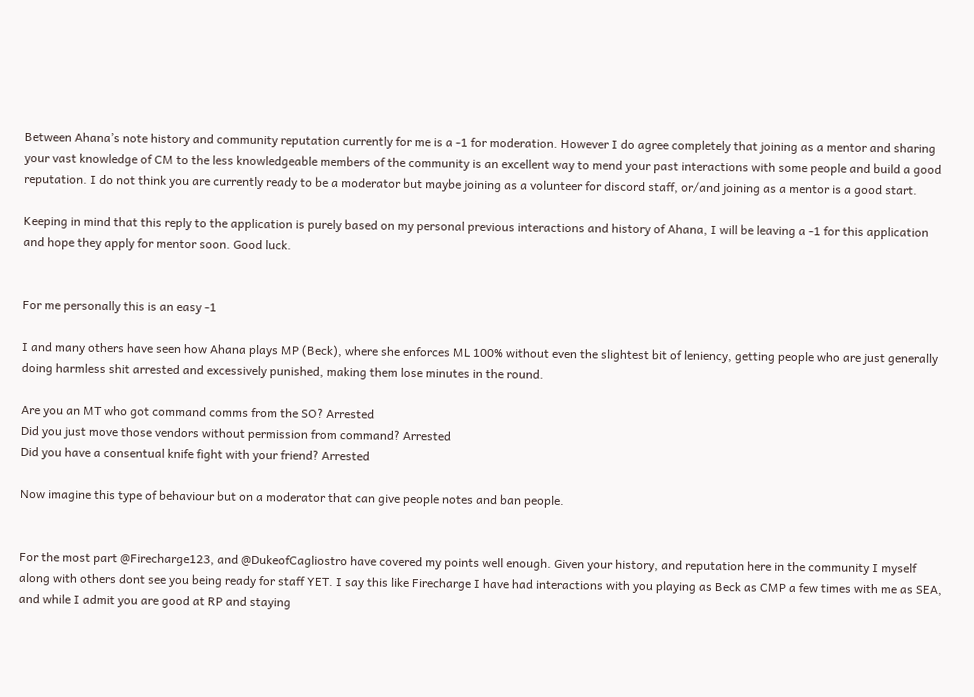Between Ahana’s note history and community reputation currently for me is a -1 for moderation. However I do agree completely that joining as a mentor and sharing your vast knowledge of CM to the less knowledgeable members of the community is an excellent way to mend your past interactions with some people and build a good reputation. I do not think you are currently ready to be a moderator but maybe joining as a volunteer for discord staff, or/and joining as a mentor is a good start.

Keeping in mind that this reply to the application is purely based on my personal previous interactions and history of Ahana, I will be leaving a -1 for this application and hope they apply for mentor soon. Good luck.


For me personally this is an easy -1

I and many others have seen how Ahana plays MP (Beck), where she enforces ML 100% without even the slightest bit of leniency, getting people who are just generally doing harmless shit arrested and excessively punished, making them lose minutes in the round.

Are you an MT who got command comms from the SO? Arrested
Did you just move those vendors without permission from command? Arrested
Did you have a consentual knife fight with your friend? Arrested

Now imagine this type of behaviour but on a moderator that can give people notes and ban people.


For the most part @Firecharge123, and @DukeofCagliostro have covered my points well enough. Given your history, and reputation here in the community I myself along with others dont see you being ready for staff YET. I say this like Firecharge I have had interactions with you playing as Beck as CMP a few times with me as SEA, and while I admit you are good at RP and staying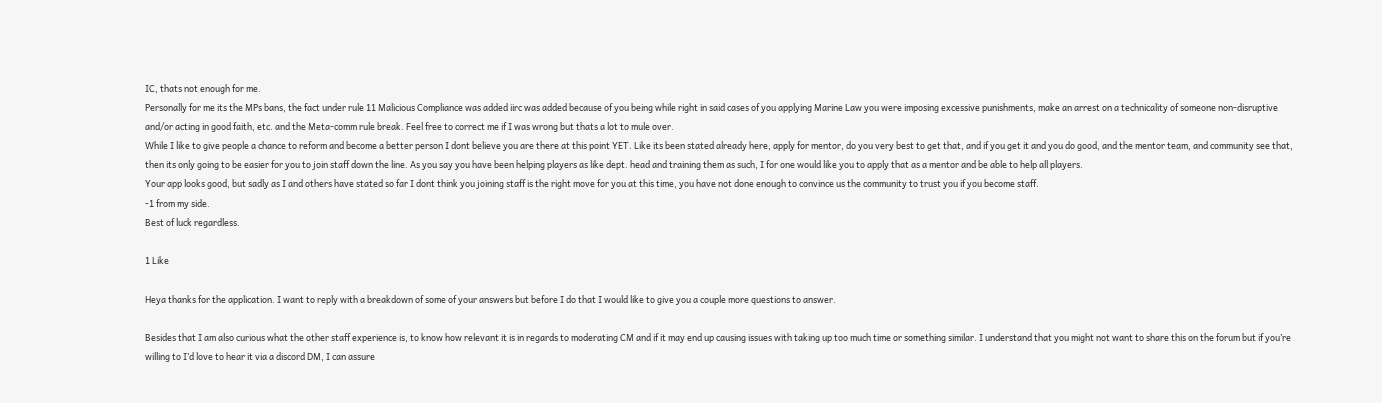IC, thats not enough for me.
Personally for me its the MPs bans, the fact under rule 11 Malicious Compliance was added iirc was added because of you being while right in said cases of you applying Marine Law you were imposing excessive punishments, make an arrest on a technicality of someone non-disruptive and/or acting in good faith, etc. and the Meta-comm rule break. Feel free to correct me if I was wrong but thats a lot to mule over.
While I like to give people a chance to reform and become a better person I dont believe you are there at this point YET. Like its been stated already here, apply for mentor, do you very best to get that, and if you get it and you do good, and the mentor team, and community see that, then its only going to be easier for you to join staff down the line. As you say you have been helping players as like dept. head and training them as such, I for one would like you to apply that as a mentor and be able to help all players.
Your app looks good, but sadly as I and others have stated so far I dont think you joining staff is the right move for you at this time, you have not done enough to convince us the community to trust you if you become staff.
-1 from my side.
Best of luck regardless.

1 Like

Heya thanks for the application. I want to reply with a breakdown of some of your answers but before I do that I would like to give you a couple more questions to answer.

Besides that I am also curious what the other staff experience is, to know how relevant it is in regards to moderating CM and if it may end up causing issues with taking up too much time or something similar. I understand that you might not want to share this on the forum but if you’re willing to I’d love to hear it via a discord DM, I can assure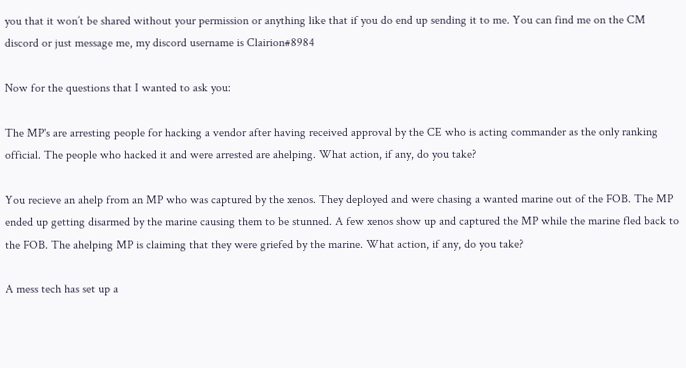you that it won’t be shared without your permission or anything like that if you do end up sending it to me. You can find me on the CM discord or just message me, my discord username is Clairion#8984

Now for the questions that I wanted to ask you:

The MP's are arresting people for hacking a vendor after having received approval by the CE who is acting commander as the only ranking official. The people who hacked it and were arrested are ahelping. What action, if any, do you take?

You recieve an ahelp from an MP who was captured by the xenos. They deployed and were chasing a wanted marine out of the FOB. The MP ended up getting disarmed by the marine causing them to be stunned. A few xenos show up and captured the MP while the marine fled back to the FOB. The ahelping MP is claiming that they were griefed by the marine. What action, if any, do you take?

A mess tech has set up a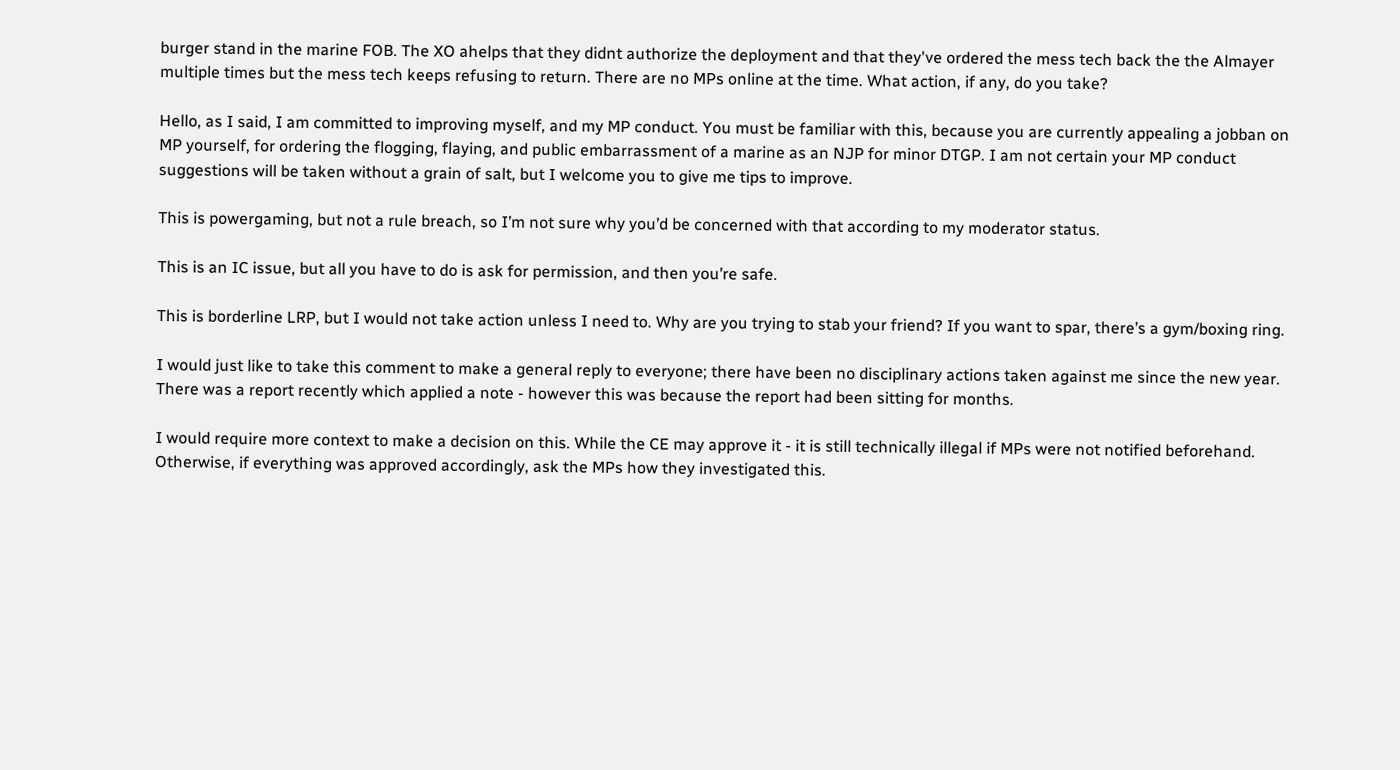burger stand in the marine FOB. The XO ahelps that they didnt authorize the deployment and that they've ordered the mess tech back the the Almayer multiple times but the mess tech keeps refusing to return. There are no MPs online at the time. What action, if any, do you take?

Hello, as I said, I am committed to improving myself, and my MP conduct. You must be familiar with this, because you are currently appealing a jobban on MP yourself, for ordering the flogging, flaying, and public embarrassment of a marine as an NJP for minor DTGP. I am not certain your MP conduct suggestions will be taken without a grain of salt, but I welcome you to give me tips to improve.

This is powergaming, but not a rule breach, so I’m not sure why you’d be concerned with that according to my moderator status.

This is an IC issue, but all you have to do is ask for permission, and then you’re safe.

This is borderline LRP, but I would not take action unless I need to. Why are you trying to stab your friend? If you want to spar, there’s a gym/boxing ring.

I would just like to take this comment to make a general reply to everyone; there have been no disciplinary actions taken against me since the new year. There was a report recently which applied a note - however this was because the report had been sitting for months.

I would require more context to make a decision on this. While the CE may approve it - it is still technically illegal if MPs were not notified beforehand. Otherwise, if everything was approved accordingly, ask the MPs how they investigated this.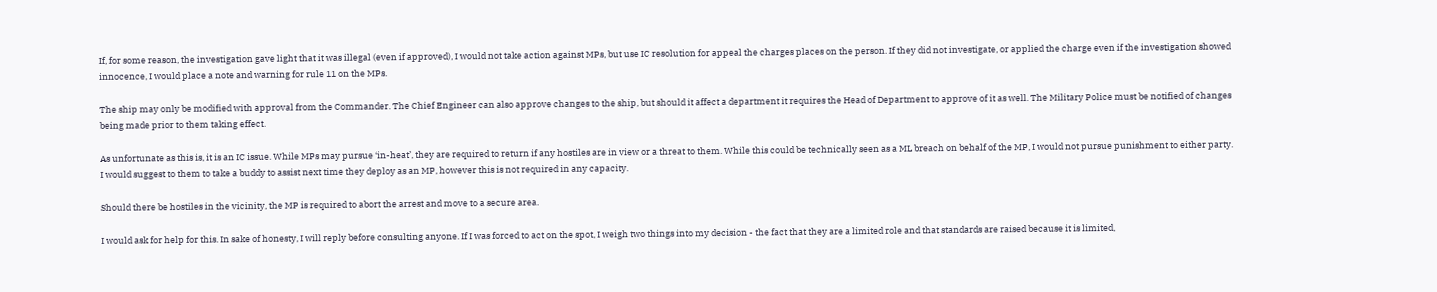If, for some reason, the investigation gave light that it was illegal (even if approved), I would not take action against MPs, but use IC resolution for appeal the charges places on the person. If they did not investigate, or applied the charge even if the investigation showed innocence, I would place a note and warning for rule 11 on the MPs.

The ship may only be modified with approval from the Commander. The Chief Engineer can also approve changes to the ship, but should it affect a department it requires the Head of Department to approve of it as well. The Military Police must be notified of changes being made prior to them taking effect.

As unfortunate as this is, it is an IC issue. While MPs may pursue ‘in-heat’, they are required to return if any hostiles are in view or a threat to them. While this could be technically seen as a ML breach on behalf of the MP, I would not pursue punishment to either party. I would suggest to them to take a buddy to assist next time they deploy as an MP, however this is not required in any capacity.

Should there be hostiles in the vicinity, the MP is required to abort the arrest and move to a secure area.

I would ask for help for this. In sake of honesty, I will reply before consulting anyone. If I was forced to act on the spot, I weigh two things into my decision - the fact that they are a limited role and that standards are raised because it is limited,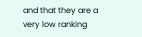and that they are a very low ranking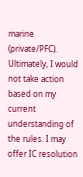marine (private/PFC). Ultimately, I would not take action based on my current understanding of the rules. I may offer IC resolution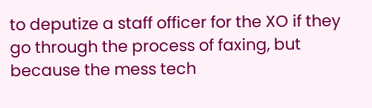to deputize a staff officer for the XO if they go through the process of faxing, but because the mess tech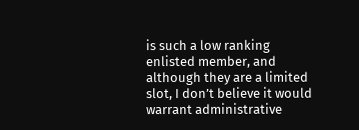is such a low ranking enlisted member, and although they are a limited slot, I don’t believe it would warrant administrative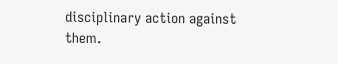disciplinary action against them.